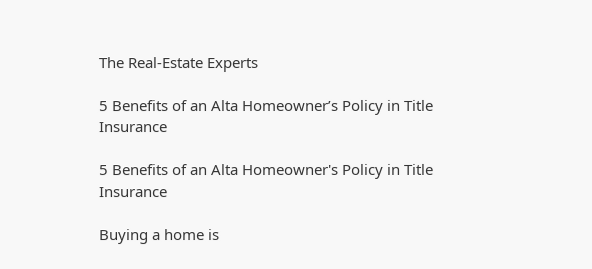The Real-Estate Experts

5 Benefits of an Alta Homeowner’s Policy in Title Insurance

5 Benefits of an Alta Homeowner's Policy in Title Insurance

Buying a home is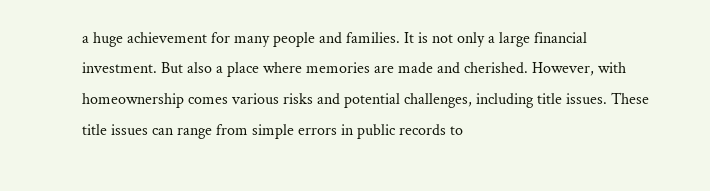a huge achievement for many people and families. It is not only a large financial investment. But also a place where memories are made and cherished. However, with homeownership comes various risks and potential challenges, including title issues. These title issues can range from simple errors in public records to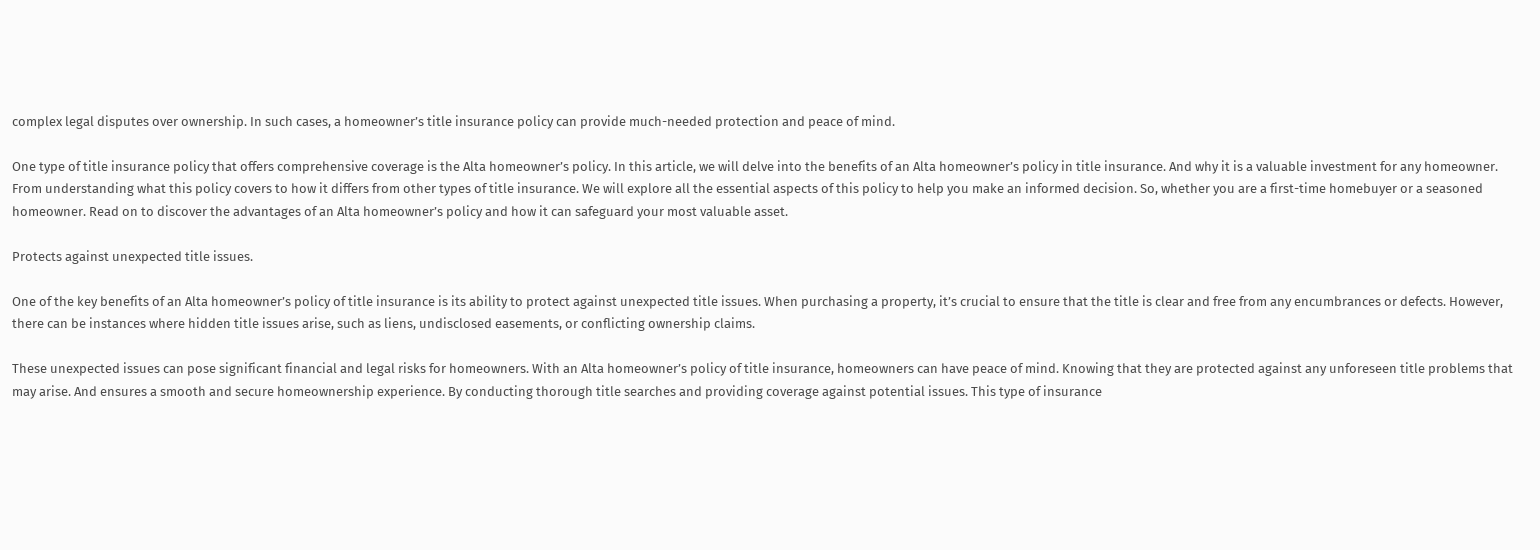complex legal disputes over ownership. In such cases, a homeowner’s title insurance policy can provide much-needed protection and peace of mind.

One type of title insurance policy that offers comprehensive coverage is the Alta homeowner’s policy. In this article, we will delve into the benefits of an Alta homeowner’s policy in title insurance. And why it is a valuable investment for any homeowner. From understanding what this policy covers to how it differs from other types of title insurance. We will explore all the essential aspects of this policy to help you make an informed decision. So, whether you are a first-time homebuyer or a seasoned homeowner. Read on to discover the advantages of an Alta homeowner’s policy and how it can safeguard your most valuable asset.

Protects against unexpected title issues.

One of the key benefits of an Alta homeowner’s policy of title insurance is its ability to protect against unexpected title issues. When purchasing a property, it’s crucial to ensure that the title is clear and free from any encumbrances or defects. However, there can be instances where hidden title issues arise, such as liens, undisclosed easements, or conflicting ownership claims.

These unexpected issues can pose significant financial and legal risks for homeowners. With an Alta homeowner’s policy of title insurance, homeowners can have peace of mind. Knowing that they are protected against any unforeseen title problems that may arise. And ensures a smooth and secure homeownership experience. By conducting thorough title searches and providing coverage against potential issues. This type of insurance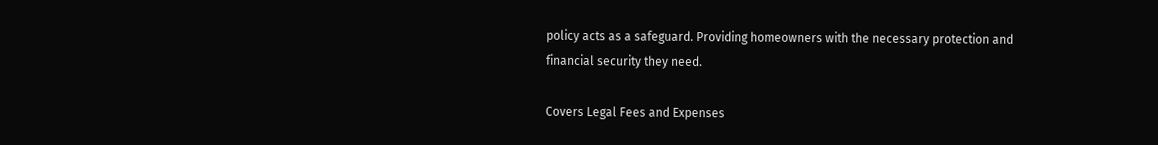policy acts as a safeguard. Providing homeowners with the necessary protection and financial security they need.

Covers Legal Fees and Expenses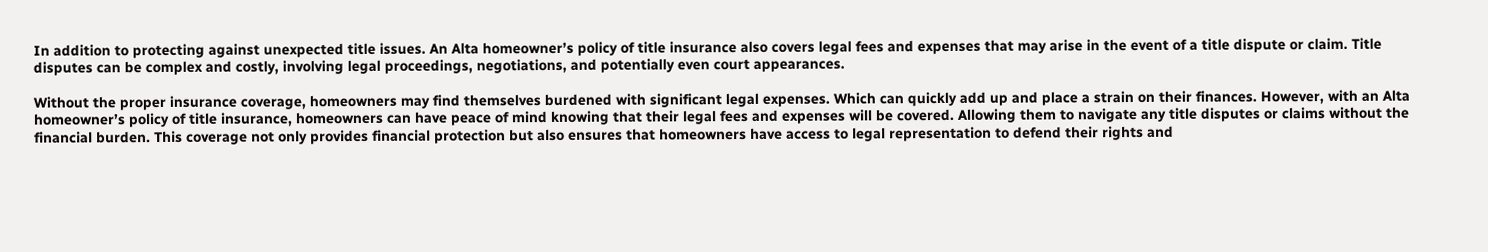In addition to protecting against unexpected title issues. An Alta homeowner’s policy of title insurance also covers legal fees and expenses that may arise in the event of a title dispute or claim. Title disputes can be complex and costly, involving legal proceedings, negotiations, and potentially even court appearances.

Without the proper insurance coverage, homeowners may find themselves burdened with significant legal expenses. Which can quickly add up and place a strain on their finances. However, with an Alta homeowner’s policy of title insurance, homeowners can have peace of mind knowing that their legal fees and expenses will be covered. Allowing them to navigate any title disputes or claims without the financial burden. This coverage not only provides financial protection but also ensures that homeowners have access to legal representation to defend their rights and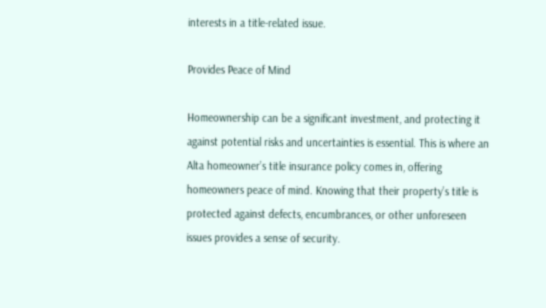interests in a title-related issue.

Provides Peace of Mind

Homeownership can be a significant investment, and protecting it against potential risks and uncertainties is essential. This is where an Alta homeowner’s title insurance policy comes in, offering homeowners peace of mind. Knowing that their property’s title is protected against defects, encumbrances, or other unforeseen issues provides a sense of security.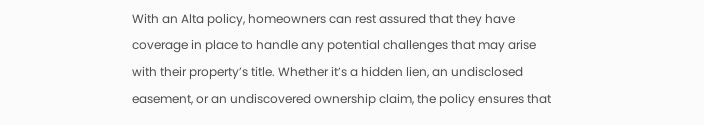With an Alta policy, homeowners can rest assured that they have coverage in place to handle any potential challenges that may arise with their property’s title. Whether it’s a hidden lien, an undisclosed easement, or an undiscovered ownership claim, the policy ensures that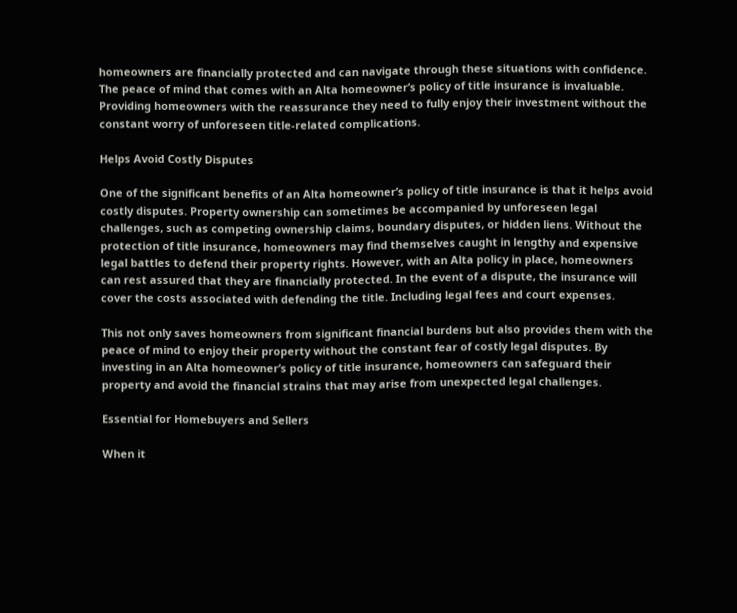homeowners are financially protected and can navigate through these situations with confidence. The peace of mind that comes with an Alta homeowner’s policy of title insurance is invaluable. Providing homeowners with the reassurance they need to fully enjoy their investment without the constant worry of unforeseen title-related complications.

Helps Avoid Costly Disputes

One of the significant benefits of an Alta homeowner’s policy of title insurance is that it helps avoid costly disputes. Property ownership can sometimes be accompanied by unforeseen legal challenges, such as competing ownership claims, boundary disputes, or hidden liens. Without the protection of title insurance, homeowners may find themselves caught in lengthy and expensive legal battles to defend their property rights. However, with an Alta policy in place, homeowners can rest assured that they are financially protected. In the event of a dispute, the insurance will cover the costs associated with defending the title. Including legal fees and court expenses.

This not only saves homeowners from significant financial burdens but also provides them with the peace of mind to enjoy their property without the constant fear of costly legal disputes. By investing in an Alta homeowner’s policy of title insurance, homeowners can safeguard their property and avoid the financial strains that may arise from unexpected legal challenges.

Essential for Homebuyers and Sellers

When it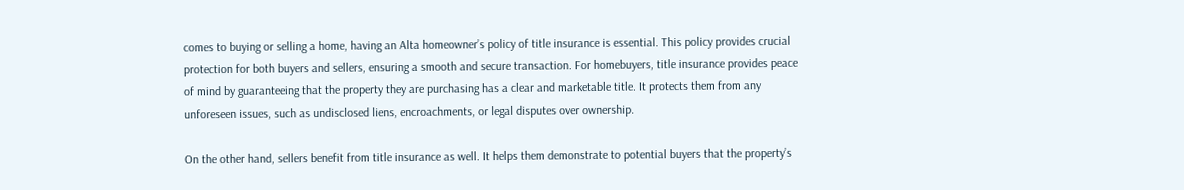comes to buying or selling a home, having an Alta homeowner’s policy of title insurance is essential. This policy provides crucial protection for both buyers and sellers, ensuring a smooth and secure transaction. For homebuyers, title insurance provides peace of mind by guaranteeing that the property they are purchasing has a clear and marketable title. It protects them from any unforeseen issues, such as undisclosed liens, encroachments, or legal disputes over ownership.

On the other hand, sellers benefit from title insurance as well. It helps them demonstrate to potential buyers that the property’s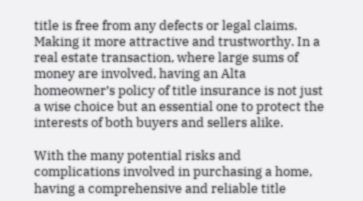title is free from any defects or legal claims. Making it more attractive and trustworthy. In a real estate transaction, where large sums of money are involved, having an Alta homeowner’s policy of title insurance is not just a wise choice but an essential one to protect the interests of both buyers and sellers alike.

With the many potential risks and complications involved in purchasing a home, having a comprehensive and reliable title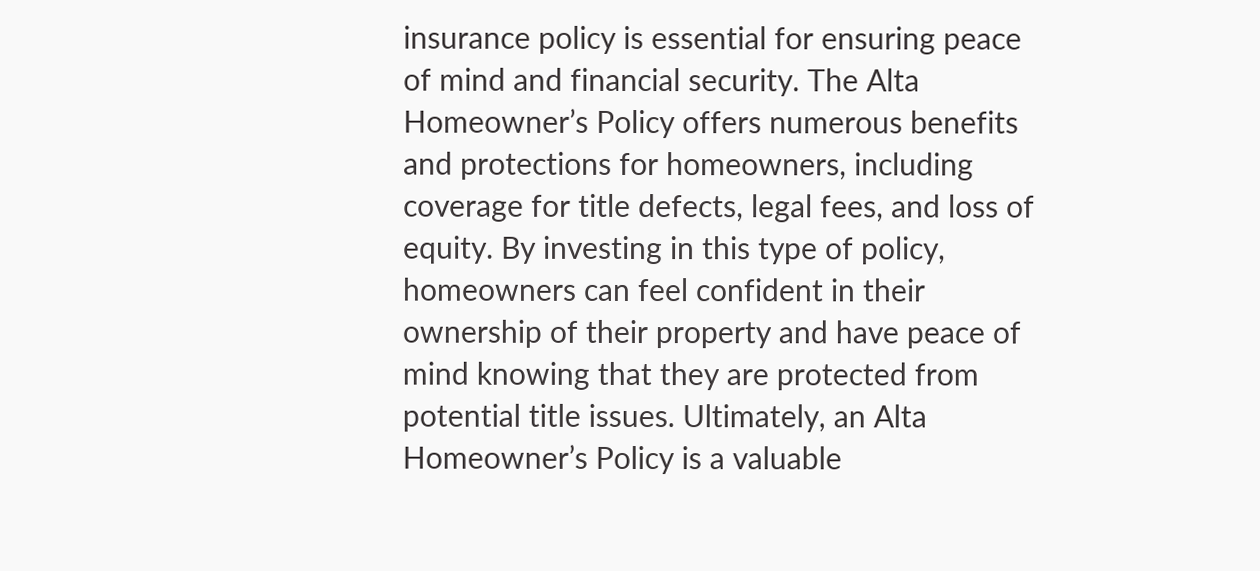insurance policy is essential for ensuring peace of mind and financial security. The Alta Homeowner’s Policy offers numerous benefits and protections for homeowners, including coverage for title defects, legal fees, and loss of equity. By investing in this type of policy, homeowners can feel confident in their ownership of their property and have peace of mind knowing that they are protected from potential title issues. Ultimately, an Alta Homeowner’s Policy is a valuable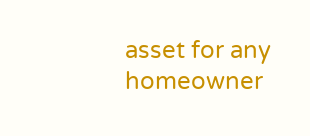asset for any homeowner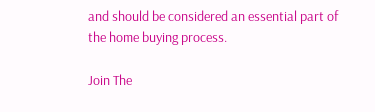and should be considered an essential part of the home buying process.

Join The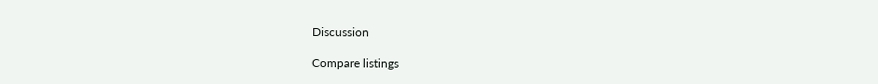Discussion

Compare listings